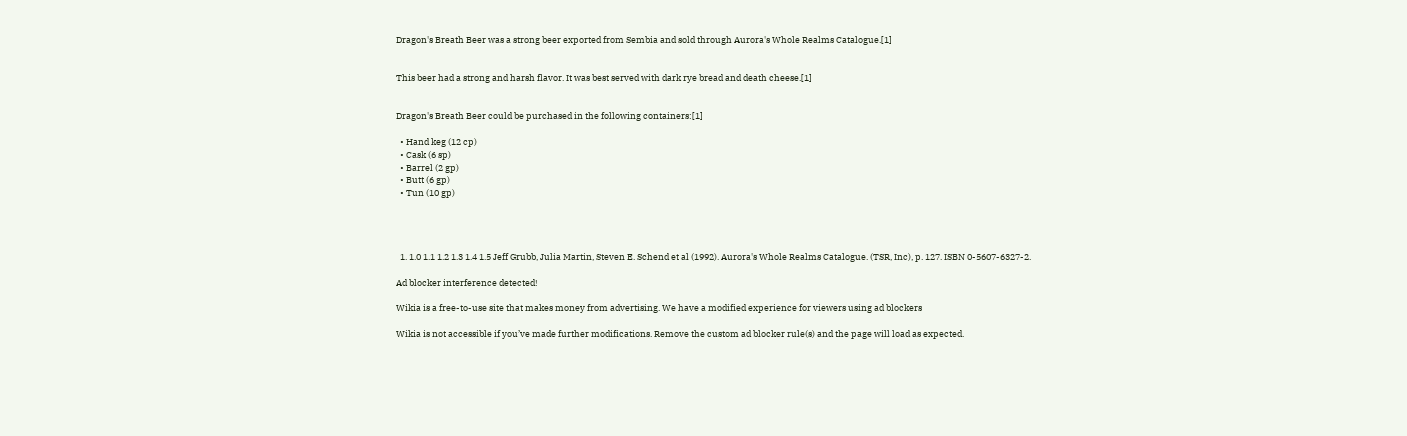Dragon's Breath Beer was a strong beer exported from Sembia and sold through Aurora's Whole Realms Catalogue.[1]


This beer had a strong and harsh flavor. It was best served with dark rye bread and death cheese.[1]


Dragon's Breath Beer could be purchased in the following containers:[1]

  • Hand keg (12 cp)
  • Cask (6 sp)
  • Barrel (2 gp)
  • Butt (6 gp)
  • Tun (10 gp)




  1. 1.0 1.1 1.2 1.3 1.4 1.5 Jeff Grubb, Julia Martin, Steven E. Schend et al (1992). Aurora's Whole Realms Catalogue. (TSR, Inc), p. 127. ISBN 0-5607-6327-2.

Ad blocker interference detected!

Wikia is a free-to-use site that makes money from advertising. We have a modified experience for viewers using ad blockers

Wikia is not accessible if you’ve made further modifications. Remove the custom ad blocker rule(s) and the page will load as expected.